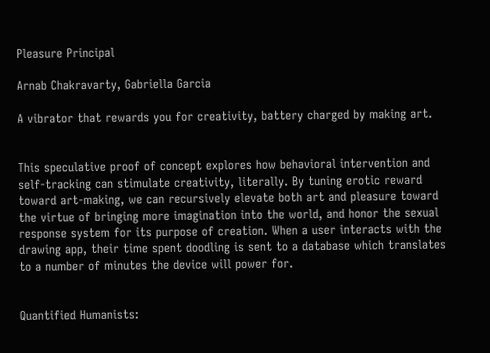Pleasure Principal

Arnab Chakravarty, Gabriella Garcia

A vibrator that rewards you for creativity, battery charged by making art.


This speculative proof of concept explores how behavioral intervention and self-tracking can stimulate creativity, literally. By tuning erotic reward toward art-making, we can recursively elevate both art and pleasure toward the virtue of bringing more imagination into the world, and honor the sexual response system for its purpose of creation. When a user interacts with the drawing app, their time spent doodling is sent to a database which translates to a number of minutes the device will power for.


Quantified Humanists: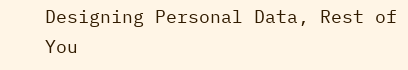Designing Personal Data, Rest of You